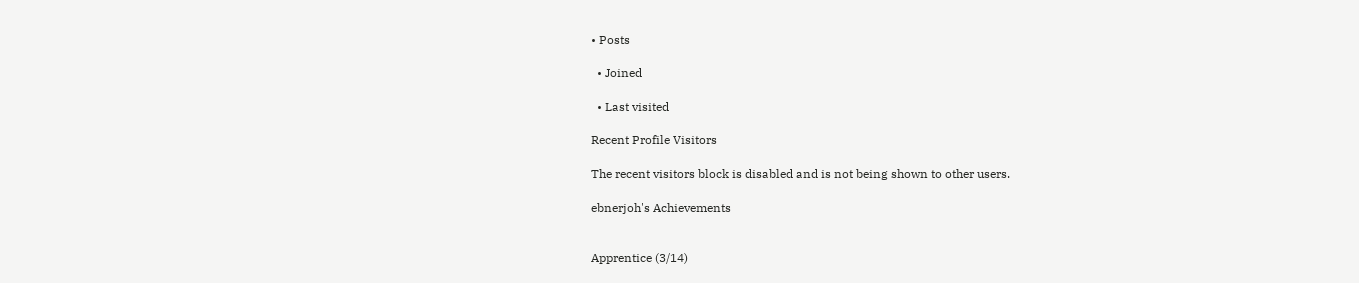• Posts

  • Joined

  • Last visited

Recent Profile Visitors

The recent visitors block is disabled and is not being shown to other users.

ebnerjoh's Achievements


Apprentice (3/14)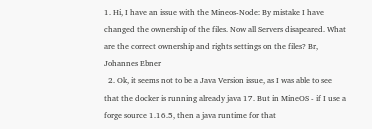1. Hi, I have an issue with the Mineos-Node: By mistake I have changed the ownership of the files. Now all Servers disapeared. What are the correct ownership and rights settings on the files? Br, Johannes Ebner
  2. Ok, it seems not to be a Java Version issue, as I was able to see that the docker is running already java 17. But in MineOS - if I use a forge source 1.16.5, then a java runtime for that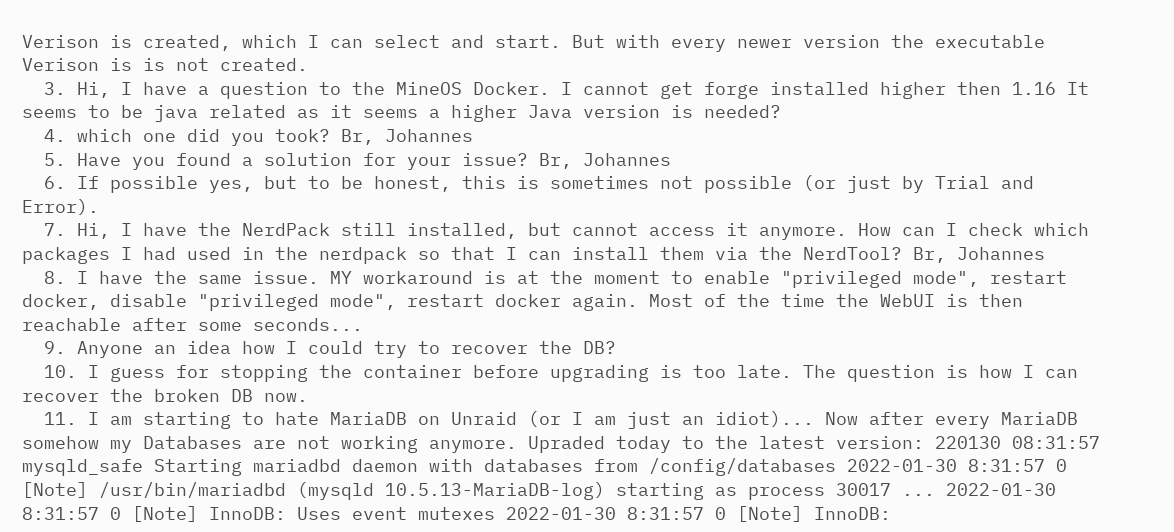Verison is created, which I can select and start. But with every newer version the executable Verison is is not created.
  3. Hi, I have a question to the MineOS Docker. I cannot get forge installed higher then 1.16 It seems to be java related as it seems a higher Java version is needed?
  4. which one did you took? Br, Johannes
  5. Have you found a solution for your issue? Br, Johannes
  6. If possible yes, but to be honest, this is sometimes not possible (or just by Trial and Error).
  7. Hi, I have the NerdPack still installed, but cannot access it anymore. How can I check which packages I had used in the nerdpack so that I can install them via the NerdTool? Br, Johannes
  8. I have the same issue. MY workaround is at the moment to enable "privileged mode", restart docker, disable "privileged mode", restart docker again. Most of the time the WebUI is then reachable after some seconds...
  9. Anyone an idea how I could try to recover the DB?
  10. I guess for stopping the container before upgrading is too late. The question is how I can recover the broken DB now.
  11. I am starting to hate MariaDB on Unraid (or I am just an idiot)... Now after every MariaDB somehow my Databases are not working anymore. Upraded today to the latest version: 220130 08:31:57 mysqld_safe Starting mariadbd daemon with databases from /config/databases 2022-01-30 8:31:57 0 [Note] /usr/bin/mariadbd (mysqld 10.5.13-MariaDB-log) starting as process 30017 ... 2022-01-30 8:31:57 0 [Note] InnoDB: Uses event mutexes 2022-01-30 8:31:57 0 [Note] InnoDB: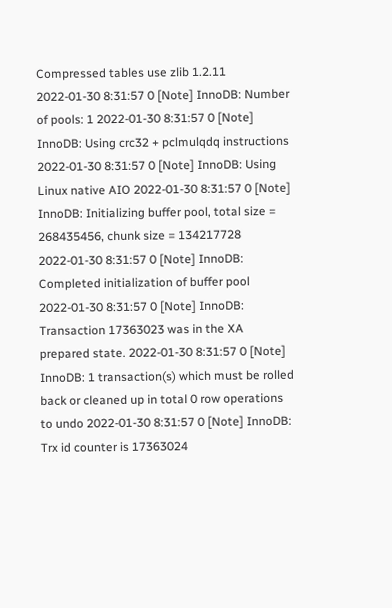Compressed tables use zlib 1.2.11 2022-01-30 8:31:57 0 [Note] InnoDB: Number of pools: 1 2022-01-30 8:31:57 0 [Note] InnoDB: Using crc32 + pclmulqdq instructions 2022-01-30 8:31:57 0 [Note] InnoDB: Using Linux native AIO 2022-01-30 8:31:57 0 [Note] InnoDB: Initializing buffer pool, total size = 268435456, chunk size = 134217728 2022-01-30 8:31:57 0 [Note] InnoDB: Completed initialization of buffer pool 2022-01-30 8:31:57 0 [Note] InnoDB: Transaction 17363023 was in the XA prepared state. 2022-01-30 8:31:57 0 [Note] InnoDB: 1 transaction(s) which must be rolled back or cleaned up in total 0 row operations to undo 2022-01-30 8:31:57 0 [Note] InnoDB: Trx id counter is 17363024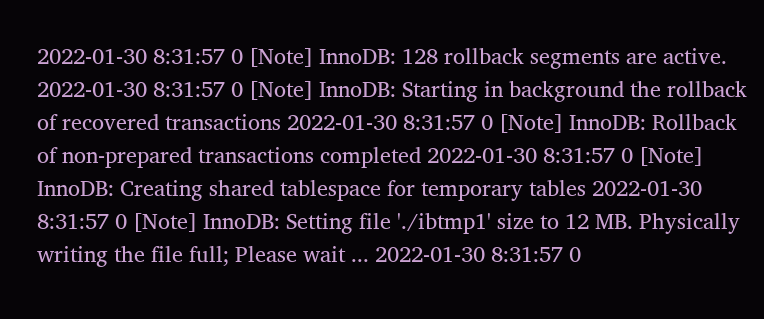2022-01-30 8:31:57 0 [Note] InnoDB: 128 rollback segments are active. 2022-01-30 8:31:57 0 [Note] InnoDB: Starting in background the rollback of recovered transactions 2022-01-30 8:31:57 0 [Note] InnoDB: Rollback of non-prepared transactions completed 2022-01-30 8:31:57 0 [Note] InnoDB: Creating shared tablespace for temporary tables 2022-01-30 8:31:57 0 [Note] InnoDB: Setting file './ibtmp1' size to 12 MB. Physically writing the file full; Please wait ... 2022-01-30 8:31:57 0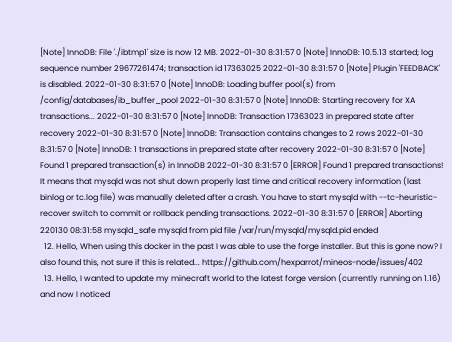[Note] InnoDB: File './ibtmp1' size is now 12 MB. 2022-01-30 8:31:57 0 [Note] InnoDB: 10.5.13 started; log sequence number 29677261474; transaction id 17363025 2022-01-30 8:31:57 0 [Note] Plugin 'FEEDBACK' is disabled. 2022-01-30 8:31:57 0 [Note] InnoDB: Loading buffer pool(s) from /config/databases/ib_buffer_pool 2022-01-30 8:31:57 0 [Note] InnoDB: Starting recovery for XA transactions... 2022-01-30 8:31:57 0 [Note] InnoDB: Transaction 17363023 in prepared state after recovery 2022-01-30 8:31:57 0 [Note] InnoDB: Transaction contains changes to 2 rows 2022-01-30 8:31:57 0 [Note] InnoDB: 1 transactions in prepared state after recovery 2022-01-30 8:31:57 0 [Note] Found 1 prepared transaction(s) in InnoDB 2022-01-30 8:31:57 0 [ERROR] Found 1 prepared transactions! It means that mysqld was not shut down properly last time and critical recovery information (last binlog or tc.log file) was manually deleted after a crash. You have to start mysqld with --tc-heuristic-recover switch to commit or rollback pending transactions. 2022-01-30 8:31:57 0 [ERROR] Aborting 220130 08:31:58 mysqld_safe mysqld from pid file /var/run/mysqld/mysqld.pid ended
  12. Hello, When using this docker in the past I was able to use the forge installer. But this is gone now? I also found this, not sure if this is related... https://github.com/hexparrot/mineos-node/issues/402
  13. Hello, I wanted to update my minecraft world to the latest forge version (currently running on 1.16) and now I noticed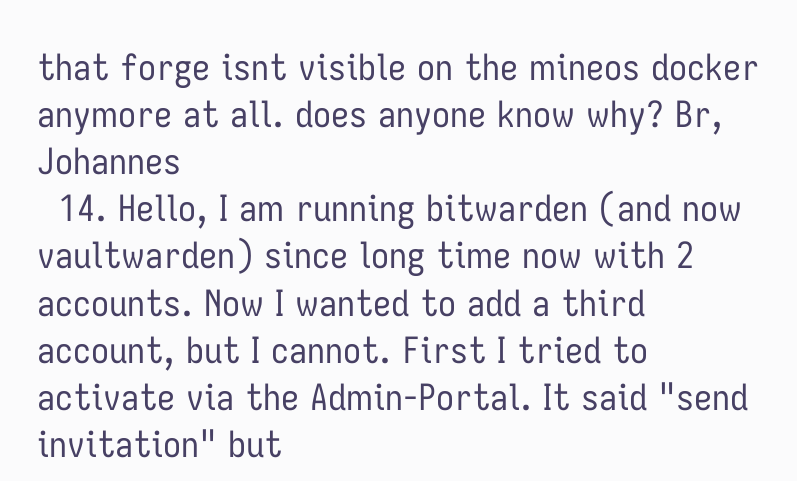that forge isnt visible on the mineos docker anymore at all. does anyone know why? Br, Johannes
  14. Hello, I am running bitwarden (and now vaultwarden) since long time now with 2 accounts. Now I wanted to add a third account, but I cannot. First I tried to activate via the Admin-Portal. It said "send invitation" but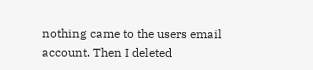nothing came to the users email account. Then I deleted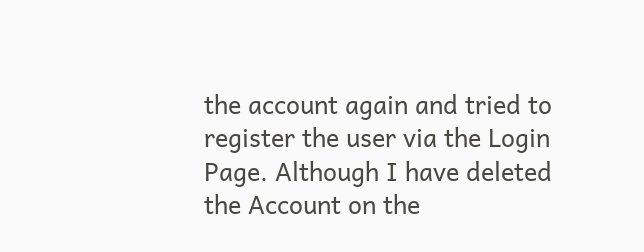the account again and tried to register the user via the Login Page. Although I have deleted the Account on the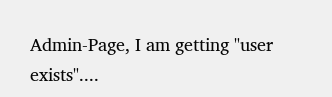Admin-Page, I am getting "user exists"....